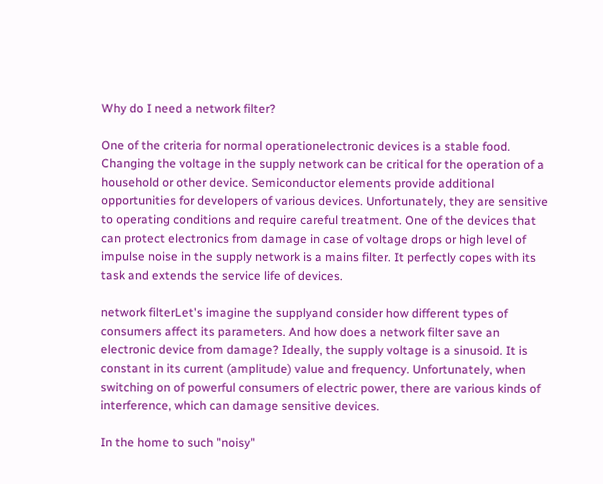Why do I need a network filter?

One of the criteria for normal operationelectronic devices is a stable food. Changing the voltage in the supply network can be critical for the operation of a household or other device. Semiconductor elements provide additional opportunities for developers of various devices. Unfortunately, they are sensitive to operating conditions and require careful treatment. One of the devices that can protect electronics from damage in case of voltage drops or high level of impulse noise in the supply network is a mains filter. It perfectly copes with its task and extends the service life of devices.

network filterLet's imagine the supplyand consider how different types of consumers affect its parameters. And how does a network filter save an electronic device from damage? Ideally, the supply voltage is a sinusoid. It is constant in its current (amplitude) value and frequency. Unfortunately, when switching on of powerful consumers of electric power, there are various kinds of interference, which can damage sensitive devices.

In the home to such "noisy"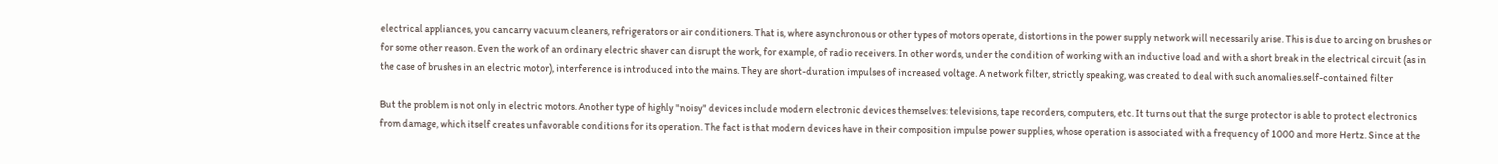electrical appliances, you cancarry vacuum cleaners, refrigerators or air conditioners. That is, where asynchronous or other types of motors operate, distortions in the power supply network will necessarily arise. This is due to arcing on brushes or for some other reason. Even the work of an ordinary electric shaver can disrupt the work, for example, of radio receivers. In other words, under the condition of working with an inductive load and with a short break in the electrical circuit (as in the case of brushes in an electric motor), interference is introduced into the mains. They are short-duration impulses of increased voltage. A network filter, strictly speaking, was created to deal with such anomalies.self-contained filter

But the problem is not only in electric motors. Another type of highly "noisy" devices include modern electronic devices themselves: televisions, tape recorders, computers, etc. It turns out that the surge protector is able to protect electronics from damage, which itself creates unfavorable conditions for its operation. The fact is that modern devices have in their composition impulse power supplies, whose operation is associated with a frequency of 1000 and more Hertz. Since at the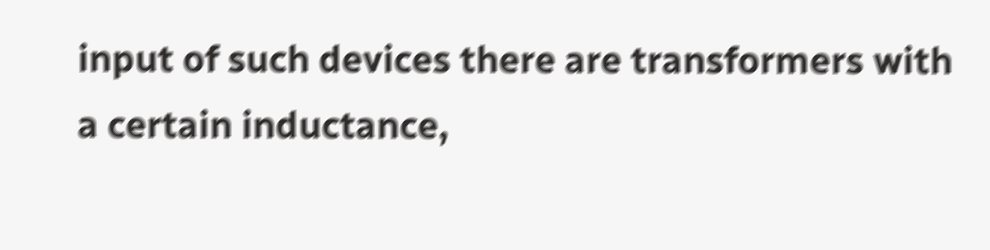input of such devices there are transformers with a certain inductance,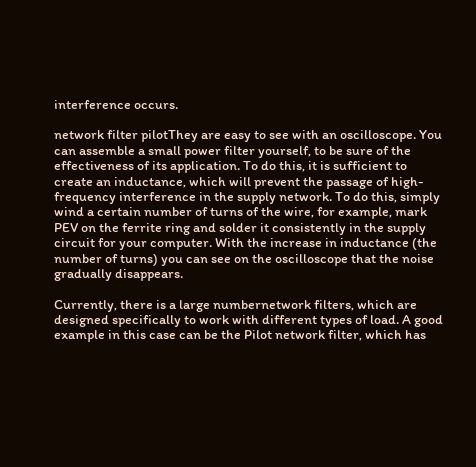interference occurs.

network filter pilotThey are easy to see with an oscilloscope. You can assemble a small power filter yourself, to be sure of the effectiveness of its application. To do this, it is sufficient to create an inductance, which will prevent the passage of high-frequency interference in the supply network. To do this, simply wind a certain number of turns of the wire, for example, mark PEV on the ferrite ring and solder it consistently in the supply circuit for your computer. With the increase in inductance (the number of turns) you can see on the oscilloscope that the noise gradually disappears.

Currently, there is a large numbernetwork filters, which are designed specifically to work with different types of load. A good example in this case can be the Pilot network filter, which has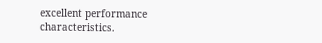excellent performance characteristics.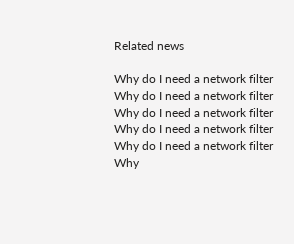Related news

Why do I need a network filter Why do I need a network filter Why do I need a network filter Why do I need a network filter Why do I need a network filter Why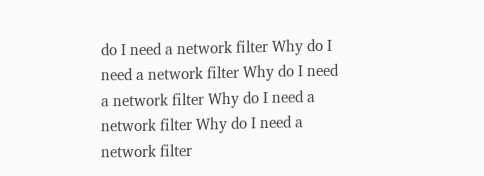do I need a network filter Why do I need a network filter Why do I need a network filter Why do I need a network filter Why do I need a network filter